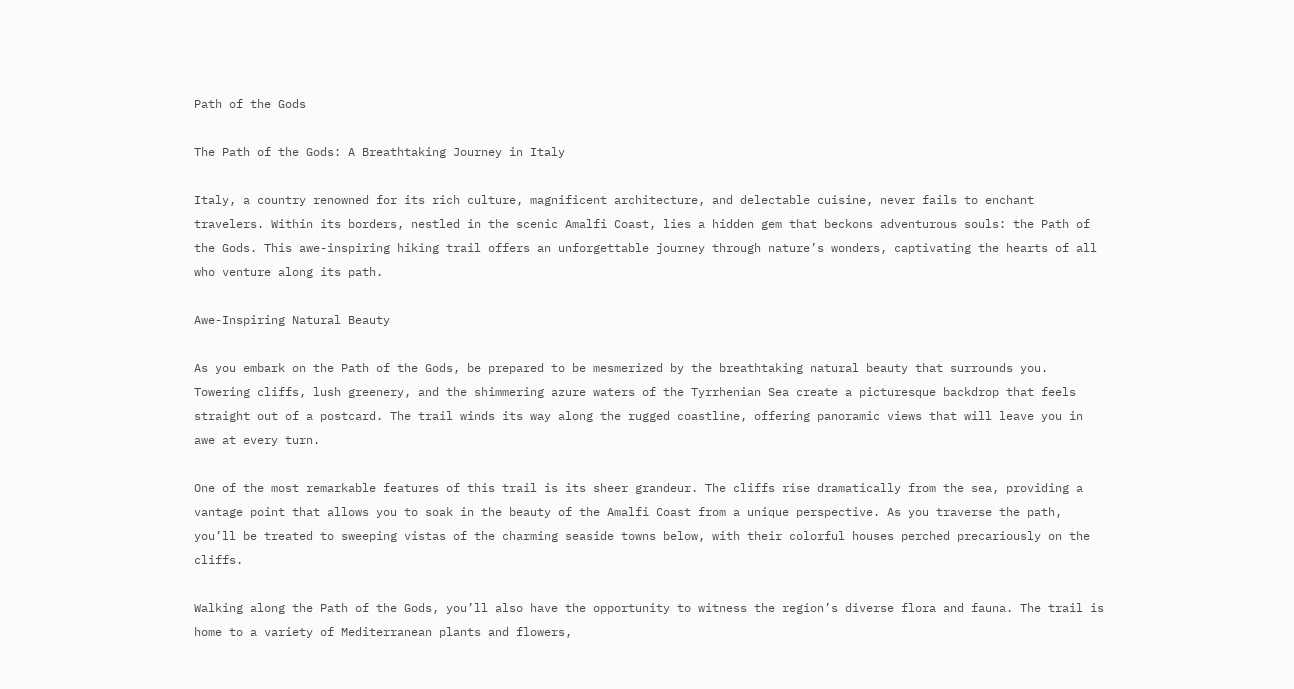Path of the Gods

The Path of the Gods: A Breathtaking Journey in Italy

Italy, a country renowned for its rich culture, magnificent architecture, and delectable cuisine, never fails to enchant travelers. Within its borders, nestled in the scenic Amalfi Coast, lies a hidden gem that beckons adventurous souls: the Path of the Gods. This awe-inspiring hiking trail offers an unforgettable journey through nature’s wonders, captivating the hearts of all who venture along its path.

Awe-Inspiring Natural Beauty

As you embark on the Path of the Gods, be prepared to be mesmerized by the breathtaking natural beauty that surrounds you. Towering cliffs, lush greenery, and the shimmering azure waters of the Tyrrhenian Sea create a picturesque backdrop that feels straight out of a postcard. The trail winds its way along the rugged coastline, offering panoramic views that will leave you in awe at every turn.

One of the most remarkable features of this trail is its sheer grandeur. The cliffs rise dramatically from the sea, providing a vantage point that allows you to soak in the beauty of the Amalfi Coast from a unique perspective. As you traverse the path, you’ll be treated to sweeping vistas of the charming seaside towns below, with their colorful houses perched precariously on the cliffs.

Walking along the Path of the Gods, you’ll also have the opportunity to witness the region’s diverse flora and fauna. The trail is home to a variety of Mediterranean plants and flowers,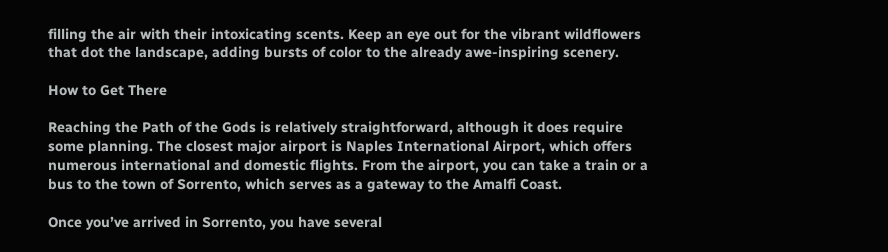filling the air with their intoxicating scents. Keep an eye out for the vibrant wildflowers that dot the landscape, adding bursts of color to the already awe-inspiring scenery.

How to Get There

Reaching the Path of the Gods is relatively straightforward, although it does require some planning. The closest major airport is Naples International Airport, which offers numerous international and domestic flights. From the airport, you can take a train or a bus to the town of Sorrento, which serves as a gateway to the Amalfi Coast.

Once you’ve arrived in Sorrento, you have several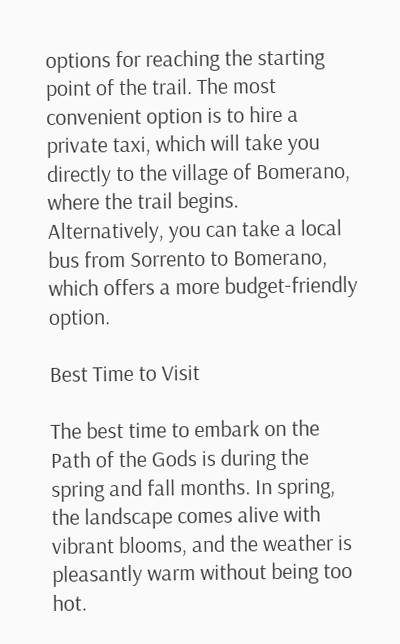options for reaching the starting point of the trail. The most convenient option is to hire a private taxi, which will take you directly to the village of Bomerano, where the trail begins. Alternatively, you can take a local bus from Sorrento to Bomerano, which offers a more budget-friendly option.

Best Time to Visit

The best time to embark on the Path of the Gods is during the spring and fall months. In spring, the landscape comes alive with vibrant blooms, and the weather is pleasantly warm without being too hot.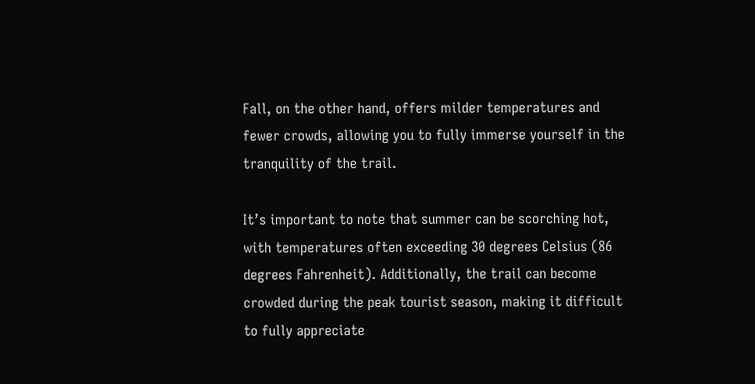Fall, on the other hand, offers milder temperatures and fewer crowds, allowing you to fully immerse yourself in the tranquility of the trail.

It’s important to note that summer can be scorching hot, with temperatures often exceeding 30 degrees Celsius (86 degrees Fahrenheit). Additionally, the trail can become crowded during the peak tourist season, making it difficult to fully appreciate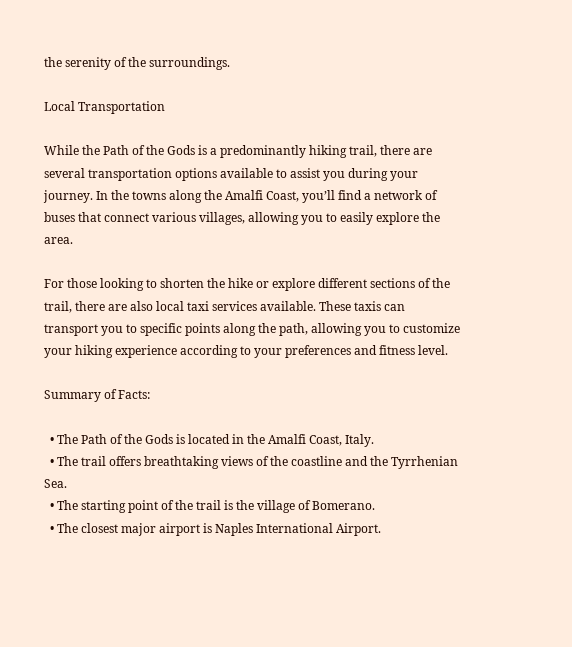the serenity of the surroundings.

Local Transportation

While the Path of the Gods is a predominantly hiking trail, there are several transportation options available to assist you during your journey. In the towns along the Amalfi Coast, you’ll find a network of buses that connect various villages, allowing you to easily explore the area.

For those looking to shorten the hike or explore different sections of the trail, there are also local taxi services available. These taxis can transport you to specific points along the path, allowing you to customize your hiking experience according to your preferences and fitness level.

Summary of Facts:

  • The Path of the Gods is located in the Amalfi Coast, Italy.
  • The trail offers breathtaking views of the coastline and the Tyrrhenian Sea.
  • The starting point of the trail is the village of Bomerano.
  • The closest major airport is Naples International Airport.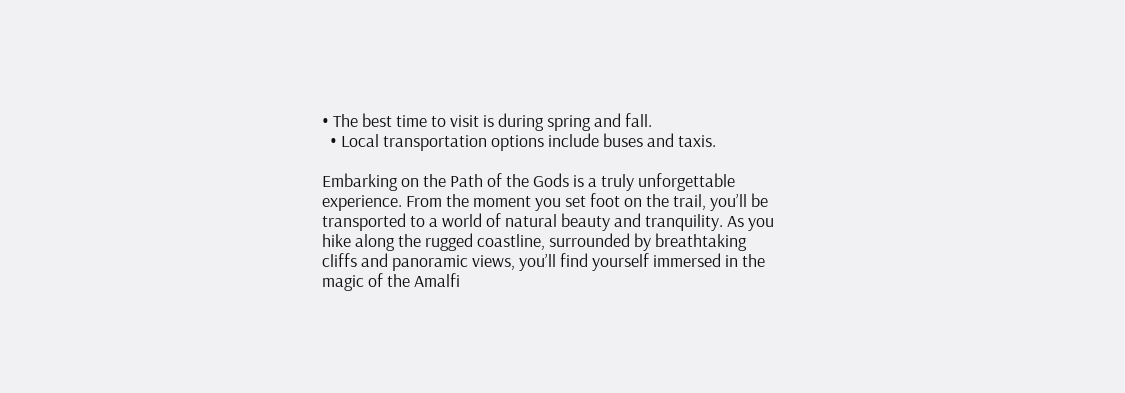• The best time to visit is during spring and fall.
  • Local transportation options include buses and taxis.

Embarking on the Path of the Gods is a truly unforgettable experience. From the moment you set foot on the trail, you’ll be transported to a world of natural beauty and tranquility. As you hike along the rugged coastline, surrounded by breathtaking cliffs and panoramic views, you’ll find yourself immersed in the magic of the Amalfi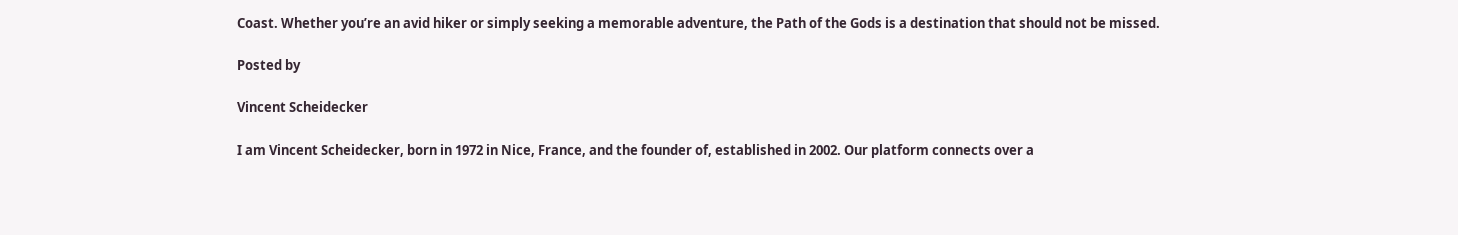Coast. Whether you’re an avid hiker or simply seeking a memorable adventure, the Path of the Gods is a destination that should not be missed.

Posted by

Vincent Scheidecker

I am Vincent Scheidecker, born in 1972 in Nice, France, and the founder of, established in 2002. Our platform connects over a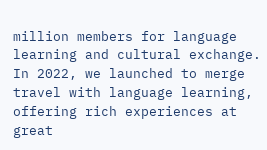million members for language learning and cultural exchange. In 2022, we launched to merge travel with language learning, offering rich experiences at great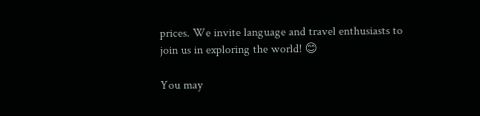prices. We invite language and travel enthusiasts to join us in exploring the world! 😊

You may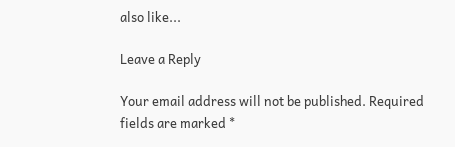also like...

Leave a Reply

Your email address will not be published. Required fields are marked *